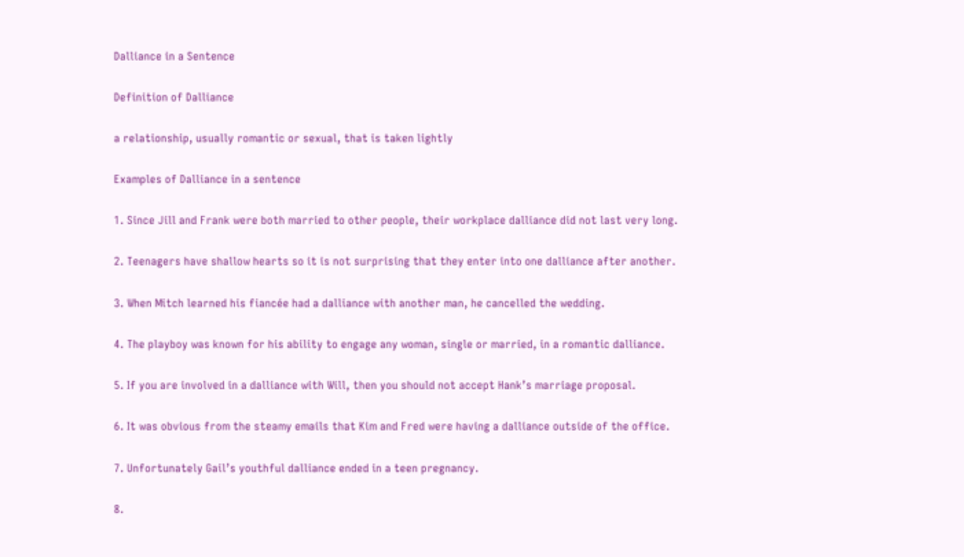Dalliance in a Sentence

Definition of Dalliance

a relationship, usually romantic or sexual, that is taken lightly

Examples of Dalliance in a sentence

1. Since Jill and Frank were both married to other people, their workplace dalliance did not last very long.

2. Teenagers have shallow hearts so it is not surprising that they enter into one dalliance after another.

3. When Mitch learned his fiancée had a dalliance with another man, he cancelled the wedding.

4. The playboy was known for his ability to engage any woman, single or married, in a romantic dalliance.

5. If you are involved in a dalliance with Will, then you should not accept Hank’s marriage proposal.

6. It was obvious from the steamy emails that Kim and Fred were having a dalliance outside of the office.

7. Unfortunately Gail’s youthful dalliance ended in a teen pregnancy.

8.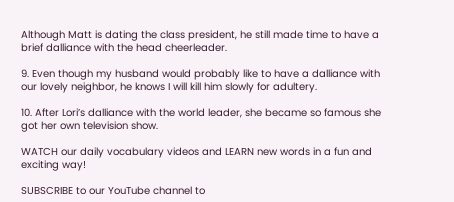Although Matt is dating the class president, he still made time to have a brief dalliance with the head cheerleader.

9. Even though my husband would probably like to have a dalliance with our lovely neighbor, he knows I will kill him slowly for adultery.

10. After Lori’s dalliance with the world leader, she became so famous she got her own television show.

WATCH our daily vocabulary videos and LEARN new words in a fun and exciting way!

SUBSCRIBE to our YouTube channel to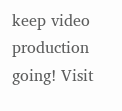keep video production going! Visit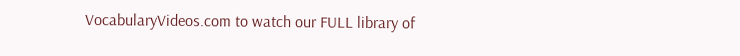VocabularyVideos.com to watch our FULL library of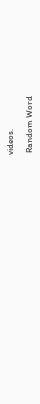videos.

 Random Word